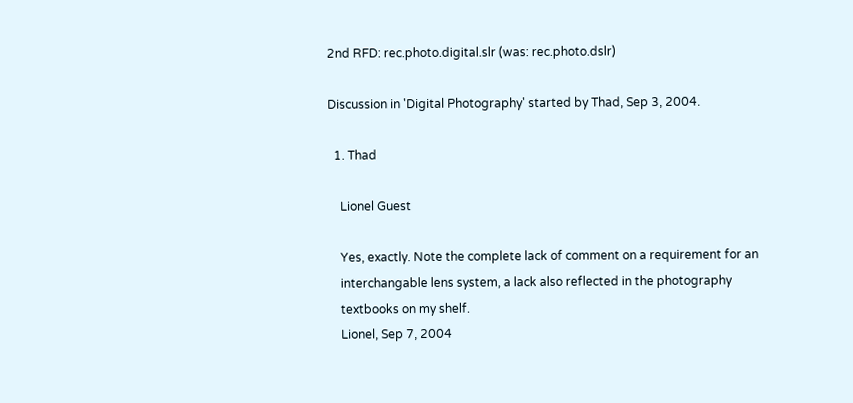2nd RFD: rec.photo.digital.slr (was: rec.photo.dslr)

Discussion in 'Digital Photography' started by Thad, Sep 3, 2004.

  1. Thad

    Lionel Guest

    Yes, exactly. Note the complete lack of comment on a requirement for an
    interchangable lens system, a lack also reflected in the photography
    textbooks on my shelf.
    Lionel, Sep 7, 2004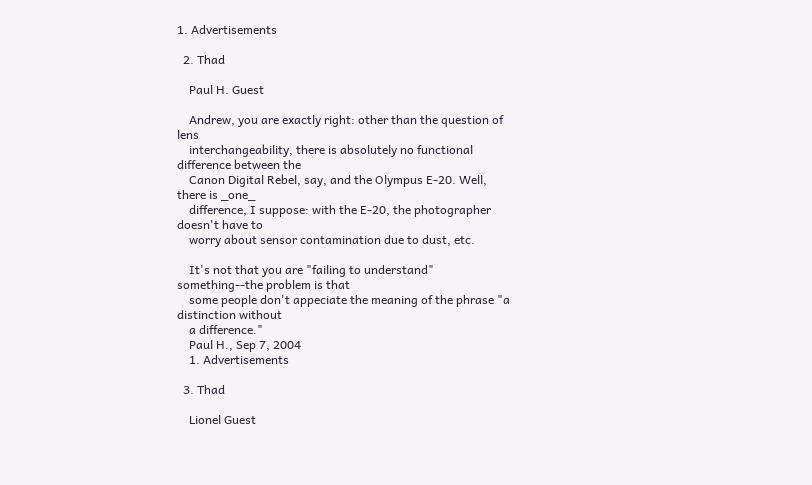1. Advertisements

  2. Thad

    Paul H. Guest

    Andrew, you are exactly right: other than the question of lens
    interchangeability, there is absolutely no functional difference between the
    Canon Digital Rebel, say, and the Olympus E-20. Well, there is _one_
    difference, I suppose: with the E-20, the photographer doesn't have to
    worry about sensor contamination due to dust, etc.

    It's not that you are "failing to understand" something--the problem is that
    some people don't appeciate the meaning of the phrase "a distinction without
    a difference."
    Paul H., Sep 7, 2004
    1. Advertisements

  3. Thad

    Lionel Guest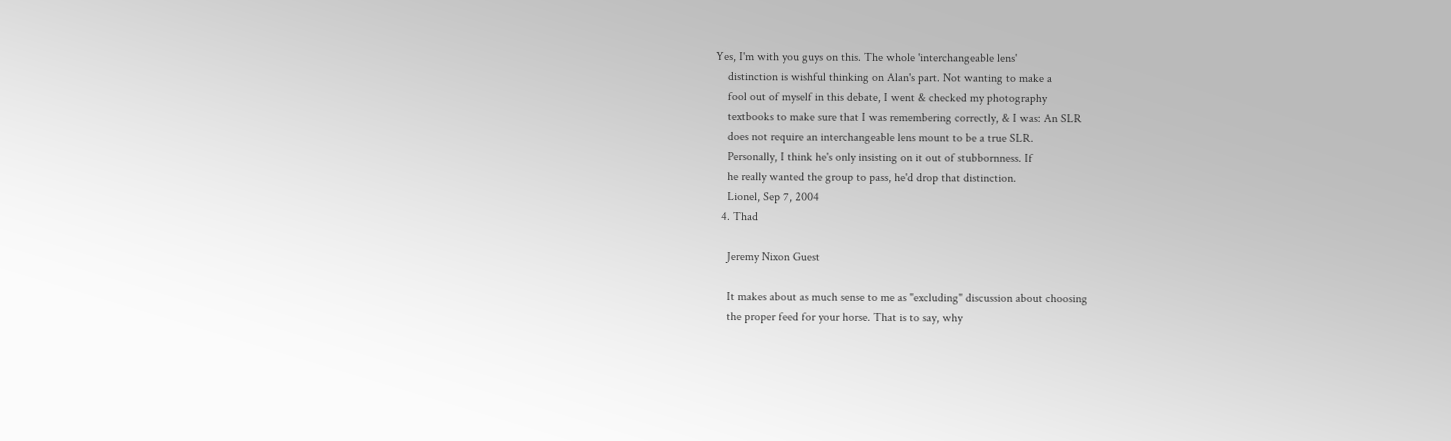Yes, I'm with you guys on this. The whole 'interchangeable lens'
    distinction is wishful thinking on Alan's part. Not wanting to make a
    fool out of myself in this debate, I went & checked my photography
    textbooks to make sure that I was remembering correctly, & I was: An SLR
    does not require an interchangeable lens mount to be a true SLR.
    Personally, I think he's only insisting on it out of stubbornness. If
    he really wanted the group to pass, he'd drop that distinction.
    Lionel, Sep 7, 2004
  4. Thad

    Jeremy Nixon Guest

    It makes about as much sense to me as "excluding" discussion about choosing
    the proper feed for your horse. That is to say, why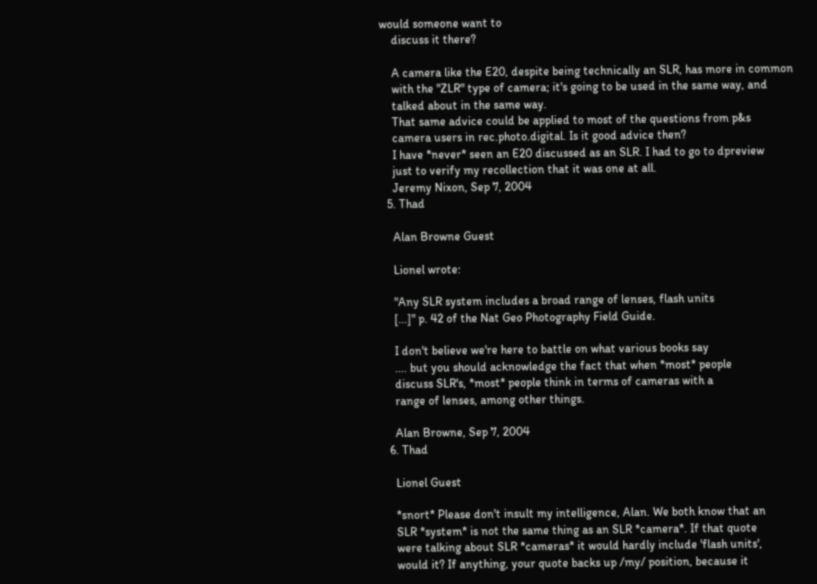would someone want to
    discuss it there?

    A camera like the E20, despite being technically an SLR, has more in common
    with the "ZLR" type of camera; it's going to be used in the same way, and
    talked about in the same way.
    That same advice could be applied to most of the questions from p&s
    camera users in rec.photo.digital. Is it good advice then?
    I have *never* seen an E20 discussed as an SLR. I had to go to dpreview
    just to verify my recollection that it was one at all.
    Jeremy Nixon, Sep 7, 2004
  5. Thad

    Alan Browne Guest

    Lionel wrote:

    "Any SLR system includes a broad range of lenses, flash units
    [...]" p. 42 of the Nat Geo Photography Field Guide.

    I don't believe we're here to battle on what various books say
    .... but you should acknowledge the fact that when *most* people
    discuss SLR's, *most* people think in terms of cameras with a
    range of lenses, among other things.

    Alan Browne, Sep 7, 2004
  6. Thad

    Lionel Guest

    *snort* Please don't insult my intelligence, Alan. We both know that an
    SLR *system* is not the same thing as an SLR *camera*. If that quote
    were talking about SLR *cameras* it would hardly include 'flash units',
    would it? If anything, your quote backs up /my/ position, because it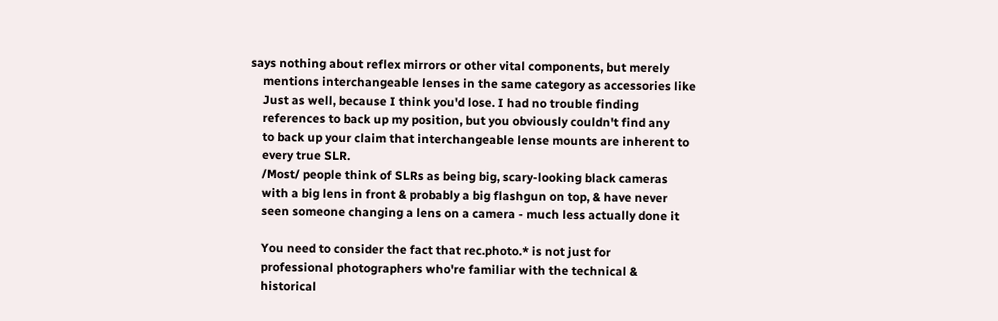says nothing about reflex mirrors or other vital components, but merely
    mentions interchangeable lenses in the same category as accessories like
    Just as well, because I think you'd lose. I had no trouble finding
    references to back up my position, but you obviously couldn't find any
    to back up your claim that interchangeable lense mounts are inherent to
    every true SLR.
    /Most/ people think of SLRs as being big, scary-looking black cameras
    with a big lens in front & probably a big flashgun on top, & have never
    seen someone changing a lens on a camera - much less actually done it

    You need to consider the fact that rec.photo.* is not just for
    professional photographers who're familiar with the technical &
    historical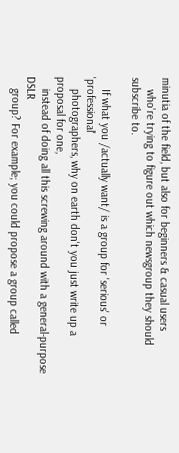minutia of the field, but also for beginners & casual users
    who're trying to figure out which newsgroup they should subscribe to.

    If what you /actually want/ is a group for 'serious' or 'professional'
    photographers, why on earth don't you just write up a proposal for one,
    instead of doing all this screwing around with a general-purpose DSLR
    group? For example; you could propose a group called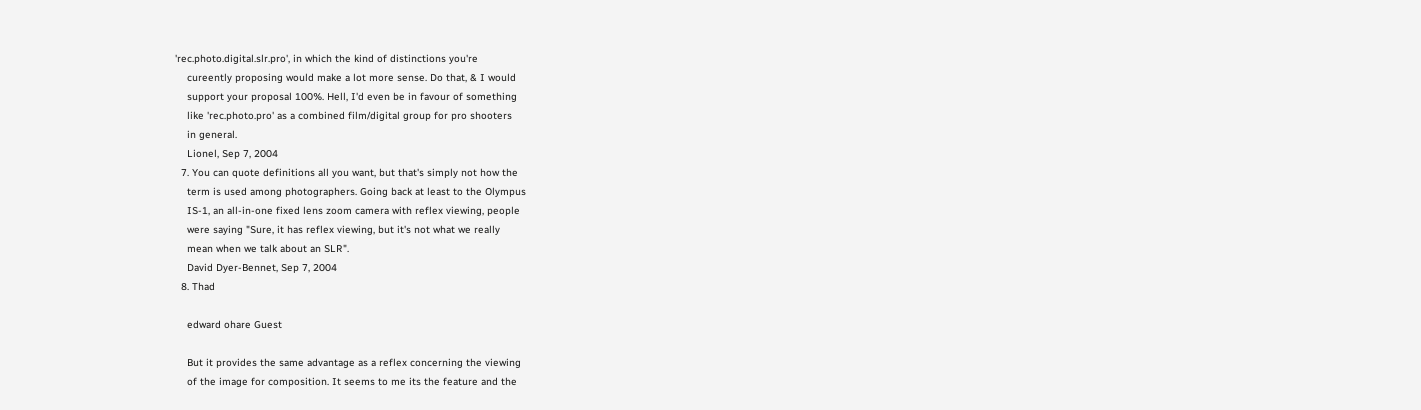'rec.photo.digital.slr.pro', in which the kind of distinctions you're
    cureently proposing would make a lot more sense. Do that, & I would
    support your proposal 100%. Hell, I'd even be in favour of something
    like 'rec.photo.pro' as a combined film/digital group for pro shooters
    in general.
    Lionel, Sep 7, 2004
  7. You can quote definitions all you want, but that's simply not how the
    term is used among photographers. Going back at least to the Olympus
    IS-1, an all-in-one fixed lens zoom camera with reflex viewing, people
    were saying "Sure, it has reflex viewing, but it's not what we really
    mean when we talk about an SLR".
    David Dyer-Bennet, Sep 7, 2004
  8. Thad

    edward ohare Guest

    But it provides the same advantage as a reflex concerning the viewing
    of the image for composition. It seems to me its the feature and the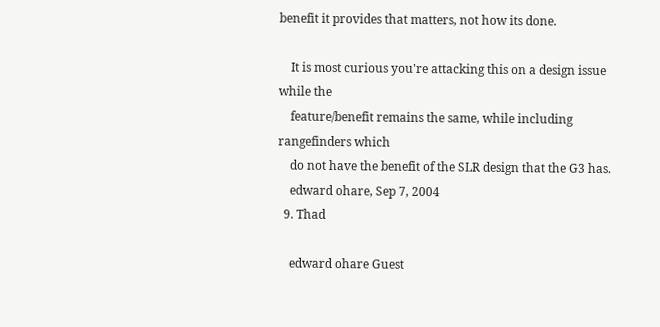benefit it provides that matters, not how its done.

    It is most curious you're attacking this on a design issue while the
    feature/benefit remains the same, while including rangefinders which
    do not have the benefit of the SLR design that the G3 has.
    edward ohare, Sep 7, 2004
  9. Thad

    edward ohare Guest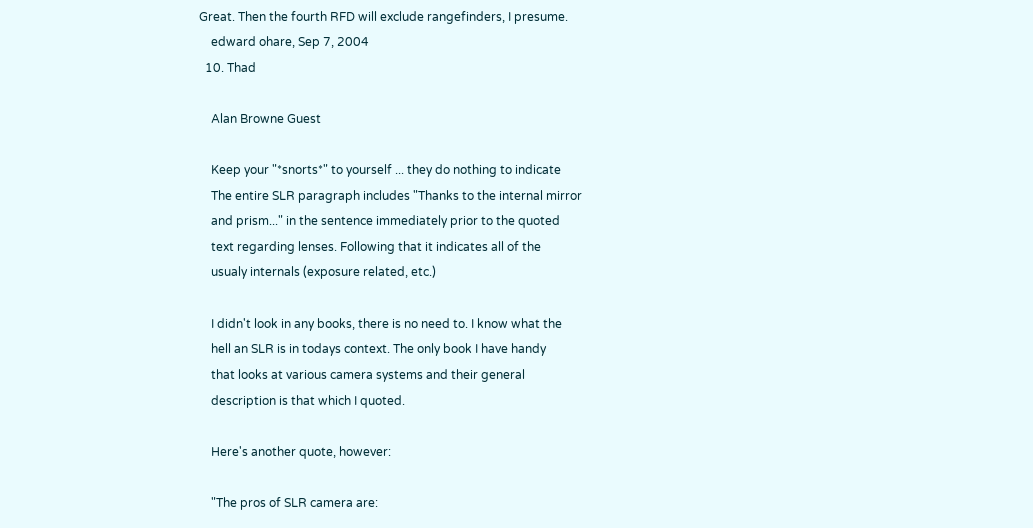Great. Then the fourth RFD will exclude rangefinders, I presume.
    edward ohare, Sep 7, 2004
  10. Thad

    Alan Browne Guest

    Keep your "*snorts*" to yourself ... they do nothing to indicate
    The entire SLR paragraph includes "Thanks to the internal mirror
    and prism..." in the sentence immediately prior to the quoted
    text regarding lenses. Following that it indicates all of the
    usualy internals (exposure related, etc.)

    I didn't look in any books, there is no need to. I know what the
    hell an SLR is in todays context. The only book I have handy
    that looks at various camera systems and their general
    description is that which I quoted.

    Here's another quote, however:

    "The pros of SLR camera are: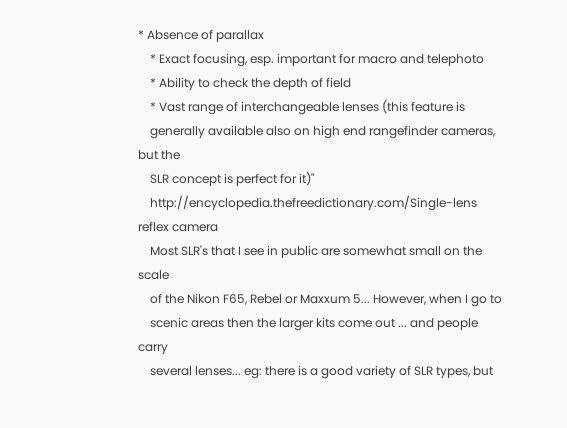* Absence of parallax
    * Exact focusing, esp. important for macro and telephoto
    * Ability to check the depth of field
    * Vast range of interchangeable lenses (this feature is
    generally available also on high end rangefinder cameras, but the
    SLR concept is perfect for it)"
    http://encyclopedia.thefreedictionary.com/Single-lens reflex camera
    Most SLR's that I see in public are somewhat small on the scale
    of the Nikon F65, Rebel or Maxxum 5... However, when I go to
    scenic areas then the larger kits come out ... and people carry
    several lenses... eg: there is a good variety of SLR types, but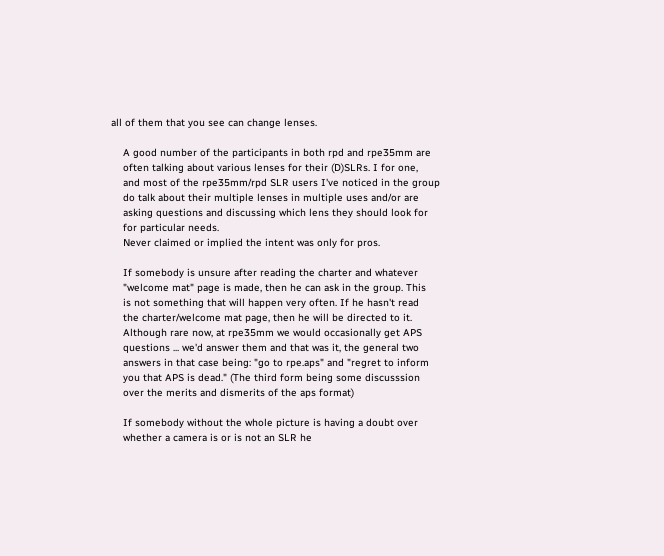all of them that you see can change lenses.

    A good number of the participants in both rpd and rpe35mm are
    often talking about various lenses for their (D)SLRs. I for one,
    and most of the rpe35mm/rpd SLR users I've noticed in the group
    do talk about their multiple lenses in multiple uses and/or are
    asking questions and discussing which lens they should look for
    for particular needs.
    Never claimed or implied the intent was only for pros.

    If somebody is unsure after reading the charter and whatever
    "welcome mat" page is made, then he can ask in the group. This
    is not something that will happen very often. If he hasn't read
    the charter/welcome mat page, then he will be directed to it.
    Although rare now, at rpe35mm we would occasionally get APS
    questions ... we'd answer them and that was it, the general two
    answers in that case being: "go to rpe.aps" and "regret to inform
    you that APS is dead." (The third form being some discusssion
    over the merits and dismerits of the aps format)

    If somebody without the whole picture is having a doubt over
    whether a camera is or is not an SLR he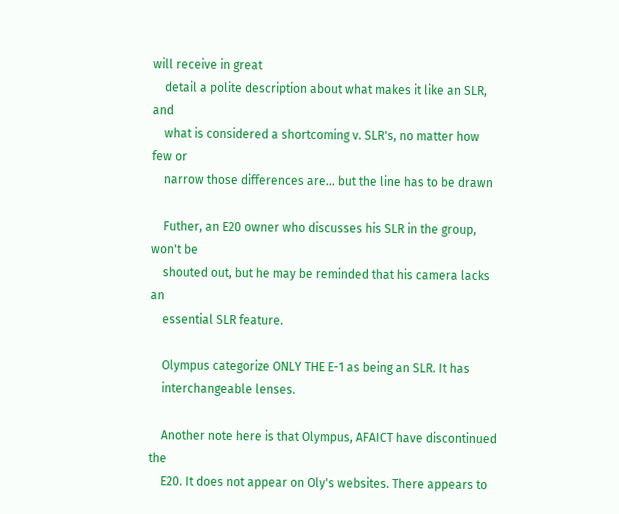will receive in great
    detail a polite description about what makes it like an SLR, and
    what is considered a shortcoming v. SLR's, no matter how few or
    narrow those differences are... but the line has to be drawn

    Futher, an E20 owner who discusses his SLR in the group, won't be
    shouted out, but he may be reminded that his camera lacks an
    essential SLR feature.

    Olympus categorize ONLY THE E-1 as being an SLR. It has
    interchangeable lenses.

    Another note here is that Olympus, AFAICT have discontinued the
    E20. It does not appear on Oly's websites. There appears to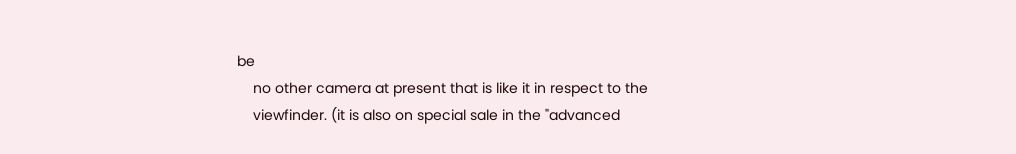be
    no other camera at present that is like it in respect to the
    viewfinder. (it is also on special sale in the "advanced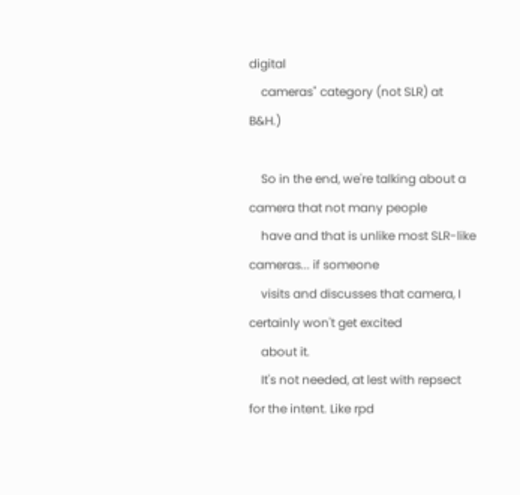digital
    cameras" category (not SLR) at B&H.)

    So in the end, we're talking about a camera that not many people
    have and that is unlike most SLR-like cameras... if someone
    visits and discusses that camera, I certainly won't get excited
    about it.
    It's not needed, at lest with repsect for the intent. Like rpd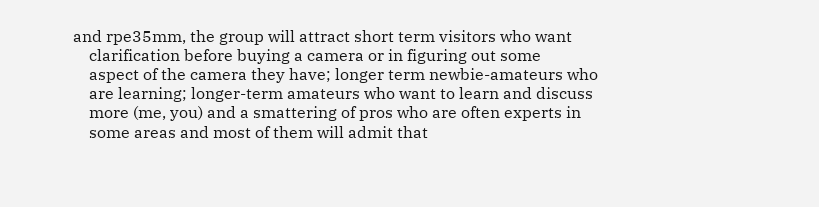and rpe35mm, the group will attract short term visitors who want
    clarification before buying a camera or in figuring out some
    aspect of the camera they have; longer term newbie-amateurs who
    are learning; longer-term amateurs who want to learn and discuss
    more (me, you) and a smattering of pros who are often experts in
    some areas and most of them will admit that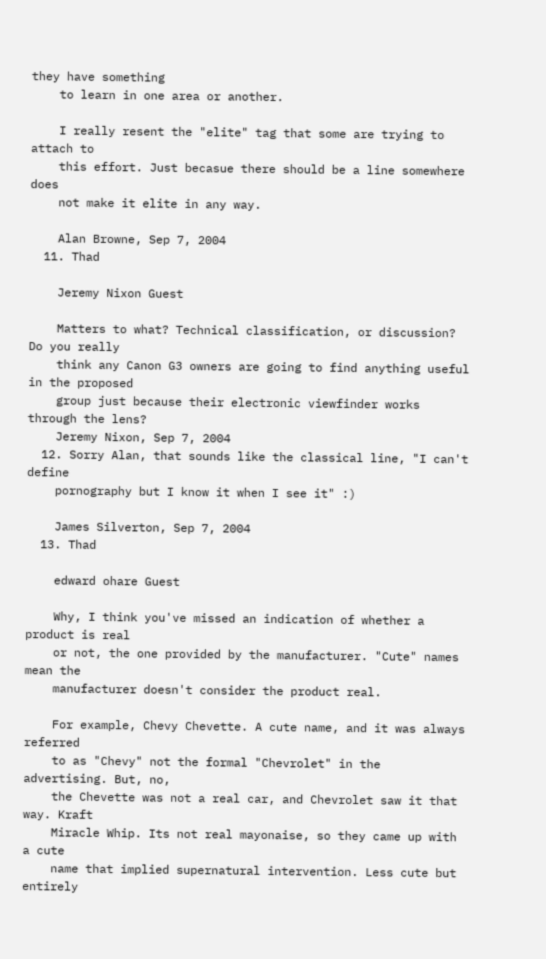they have something
    to learn in one area or another.

    I really resent the "elite" tag that some are trying to attach to
    this effort. Just becasue there should be a line somewhere does
    not make it elite in any way.

    Alan Browne, Sep 7, 2004
  11. Thad

    Jeremy Nixon Guest

    Matters to what? Technical classification, or discussion? Do you really
    think any Canon G3 owners are going to find anything useful in the proposed
    group just because their electronic viewfinder works through the lens?
    Jeremy Nixon, Sep 7, 2004
  12. Sorry Alan, that sounds like the classical line, "I can't define
    pornography but I know it when I see it" :)

    James Silverton, Sep 7, 2004
  13. Thad

    edward ohare Guest

    Why, I think you've missed an indication of whether a product is real
    or not, the one provided by the manufacturer. "Cute" names mean the
    manufacturer doesn't consider the product real.

    For example, Chevy Chevette. A cute name, and it was always referred
    to as "Chevy" not the formal "Chevrolet" in the advertising. But, no,
    the Chevette was not a real car, and Chevrolet saw it that way. Kraft
    Miracle Whip. Its not real mayonaise, so they came up with a cute
    name that implied supernatural intervention. Less cute but entirely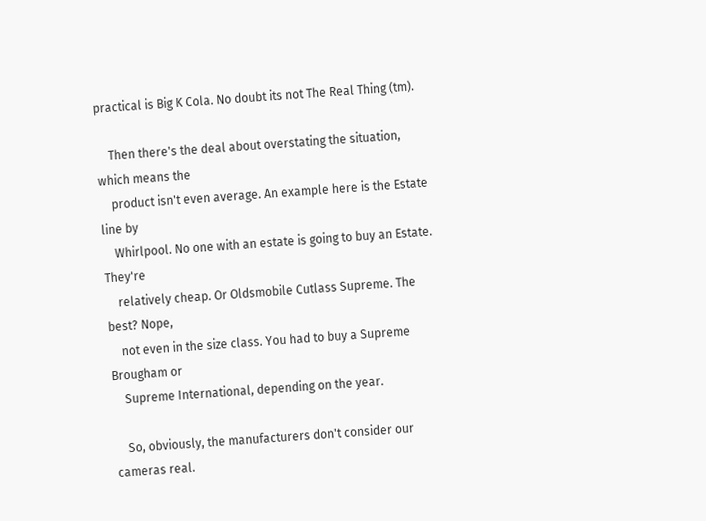practical is Big K Cola. No doubt its not The Real Thing (tm).

    Then there's the deal about overstating the situation, which means the
    product isn't even average. An example here is the Estate line by
    Whirlpool. No one with an estate is going to buy an Estate. They're
    relatively cheap. Or Oldsmobile Cutlass Supreme. The best? Nope,
    not even in the size class. You had to buy a Supreme Brougham or
    Supreme International, depending on the year.

    So, obviously, the manufacturers don't consider our cameras real.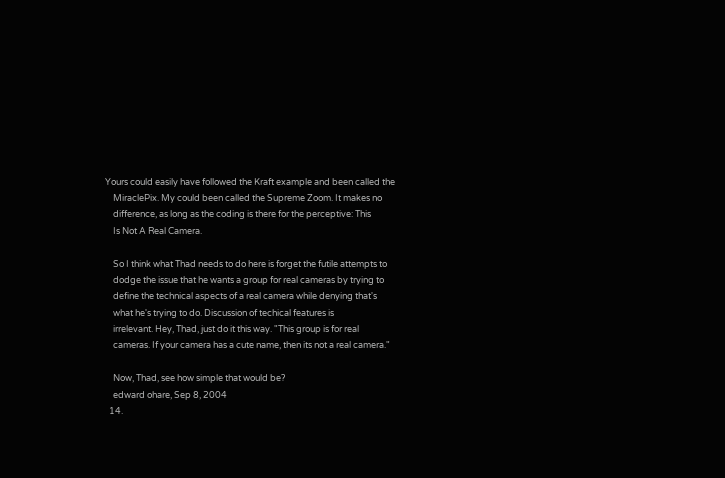Yours could easily have followed the Kraft example and been called the
    MiraclePix. My could been called the Supreme Zoom. It makes no
    difference, as long as the coding is there for the perceptive: This
    Is Not A Real Camera.

    So I think what Thad needs to do here is forget the futile attempts to
    dodge the issue that he wants a group for real cameras by trying to
    define the technical aspects of a real camera while denying that's
    what he's trying to do. Discussion of techical features is
    irrelevant. Hey, Thad, just do it this way. "This group is for real
    cameras. If your camera has a cute name, then its not a real camera."

    Now, Thad, see how simple that would be?
    edward ohare, Sep 8, 2004
  14.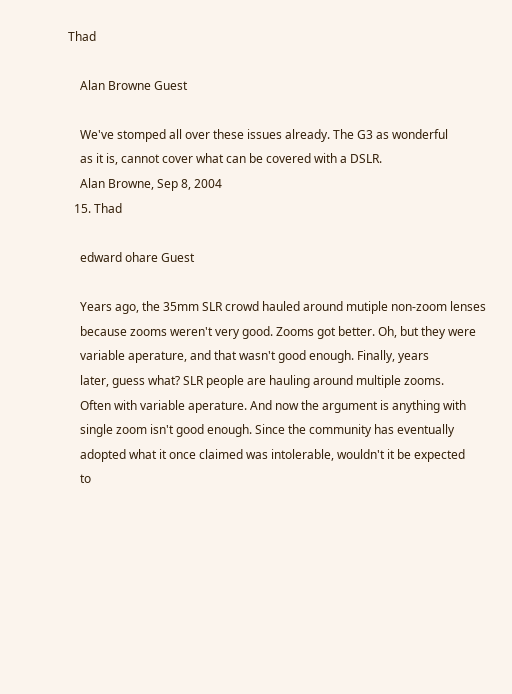Thad

    Alan Browne Guest

    We've stomped all over these issues already. The G3 as wonderful
    as it is, cannot cover what can be covered with a DSLR.
    Alan Browne, Sep 8, 2004
  15. Thad

    edward ohare Guest

    Years ago, the 35mm SLR crowd hauled around mutiple non-zoom lenses
    because zooms weren't very good. Zooms got better. Oh, but they were
    variable aperature, and that wasn't good enough. Finally, years
    later, guess what? SLR people are hauling around multiple zooms.
    Often with variable aperature. And now the argument is anything with
    single zoom isn't good enough. Since the community has eventually
    adopted what it once claimed was intolerable, wouldn't it be expected
    to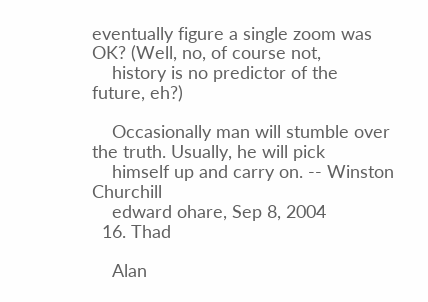eventually figure a single zoom was OK? (Well, no, of course not,
    history is no predictor of the future, eh?)

    Occasionally man will stumble over the truth. Usually, he will pick
    himself up and carry on. -- Winston Churchill
    edward ohare, Sep 8, 2004
  16. Thad

    Alan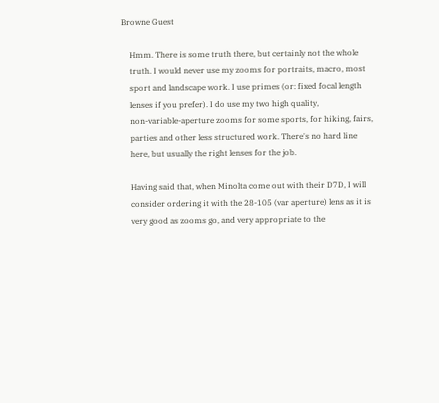Browne Guest

    Hmm. There is some truth there, but certainly not the whole
    truth. I would never use my zooms for portraits, macro, most
    sport and landscape work. I use primes (or: fixed focal length
    lenses if you prefer). I do use my two high quality,
    non-variable-aperture zooms for some sports, for hiking, fairs,
    parties and other less structured work. There's no hard line
    here, but usually the right lenses for the job.

    Having said that, when Minolta come out with their D7D, I will
    consider ordering it with the 28-105 (var aperture) lens as it is
    very good as zooms go, and very appropriate to the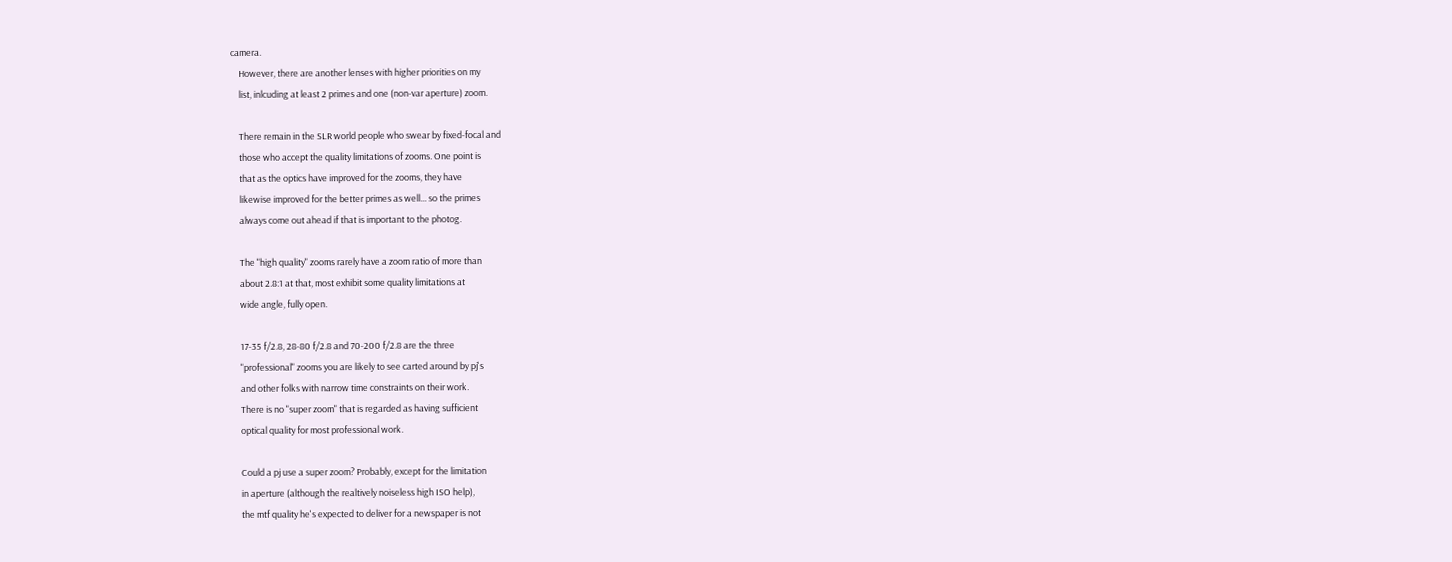camera.
    However, there are another lenses with higher priorities on my
    list, inlcuding at least 2 primes and one (non-var aperture) zoom.

    There remain in the SLR world people who swear by fixed-focal and
    those who accept the quality limitations of zooms. One point is
    that as the optics have improved for the zooms, they have
    likewise improved for the better primes as well... so the primes
    always come out ahead if that is important to the photog.

    The "high quality" zooms rarely have a zoom ratio of more than
    about 2.8:1 at that, most exhibit some quality limitations at
    wide angle, fully open.

    17-35 f/2.8, 28-80 f/2.8 and 70-200 f/2.8 are the three
    "professional" zooms you are likely to see carted around by pj's
    and other folks with narrow time constraints on their work.
    There is no "super zoom" that is regarded as having sufficient
    optical quality for most professional work.

    Could a pj use a super zoom? Probably, except for the limitation
    in aperture (although the realtively noiseless high ISO help),
    the mtf quality he's expected to deliver for a newspaper is not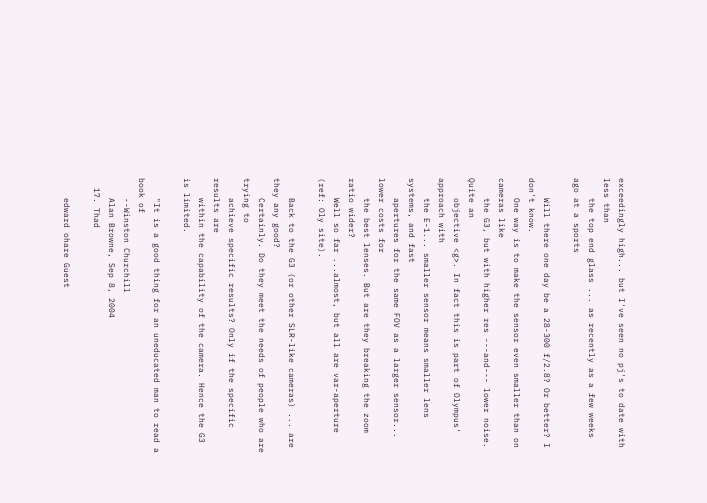exceedingly high... but I've seen no pj's to date with less than
    the top end glass ... as recently as a few weeks ago at a sports

    Will there one day be a 28-300 f/2.8? Or better? I don't know.
    One way is to make the sensor even smaller than on cameras like
    the G3, but with higher res ---and--- lower noise. Quite an
    objective <g>. In fact this is part of Olympus' approach with
    the E-1... smaller sensor means smaller lens systems, and fast
    apertures for the same FOV as a larger sensor... lower costs for
    the best lenses. But are they breaking the zoom ratio wider?
    Well so far ...almost, but all are var-aperture (ref: Oly site).

    Back to the G3 (or other SLR-like cameras) ... are they any good?
    Certainly. Do they meet the needs of people who are trying to
    achieve specific results? Only if the specific results are
    within the capability of the camera. Hence the G3 is limited.

    "It is a good thing for an uneducated man to read a book of
    --Winston Churchill
    Alan Browne, Sep 8, 2004
  17. Thad

    edward ohare Guest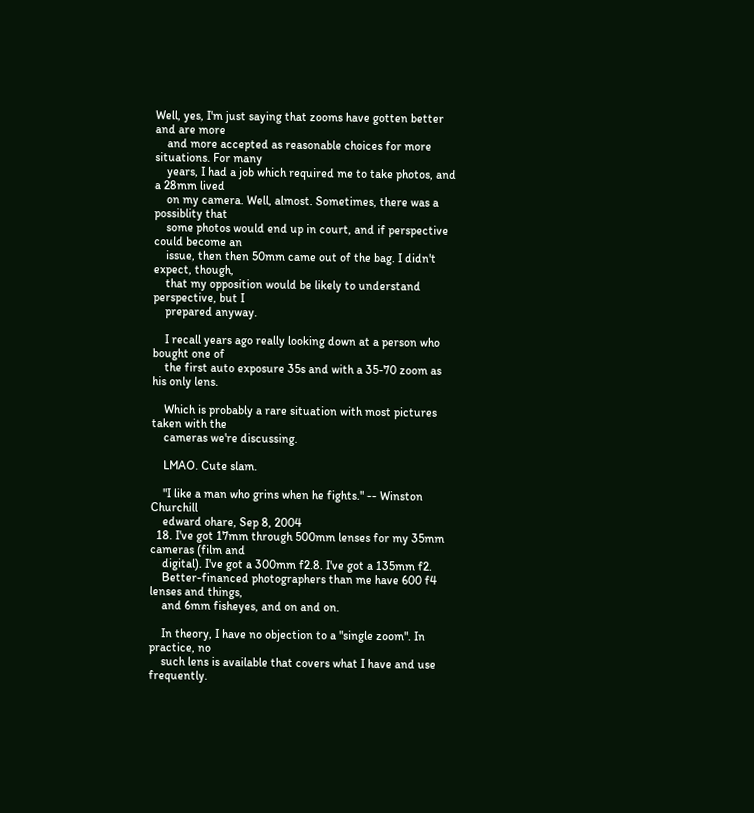Well, yes, I'm just saying that zooms have gotten better and are more
    and more accepted as reasonable choices for more situations. For many
    years, I had a job which required me to take photos, and a 28mm lived
    on my camera. Well, almost. Sometimes, there was a possiblity that
    some photos would end up in court, and if perspective could become an
    issue, then then 50mm came out of the bag. I didn't expect, though,
    that my opposition would be likely to understand perspective, but I
    prepared anyway.

    I recall years ago really looking down at a person who bought one of
    the first auto exposure 35s and with a 35-70 zoom as his only lens.

    Which is probably a rare situation with most pictures taken with the
    cameras we're discussing.

    LMAO. Cute slam.

    "I like a man who grins when he fights." -- Winston Churchill
    edward ohare, Sep 8, 2004
  18. I've got 17mm through 500mm lenses for my 35mm cameras (film and
    digital). I've got a 300mm f2.8. I've got a 135mm f2.
    Better-financed photographers than me have 600 f4 lenses and things,
    and 6mm fisheyes, and on and on.

    In theory, I have no objection to a "single zoom". In practice, no
    such lens is available that covers what I have and use frequently.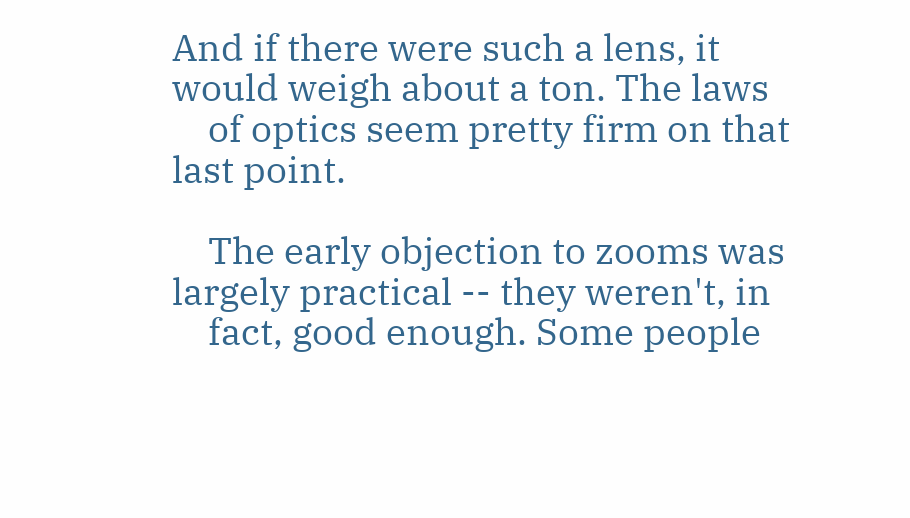And if there were such a lens, it would weigh about a ton. The laws
    of optics seem pretty firm on that last point.

    The early objection to zooms was largely practical -- they weren't, in
    fact, good enough. Some people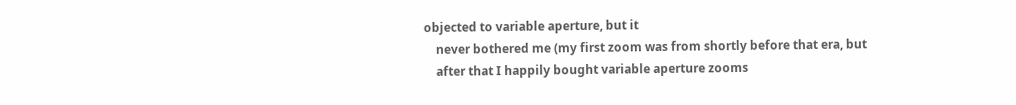objected to variable aperture, but it
    never bothered me (my first zoom was from shortly before that era, but
    after that I happily bought variable aperture zooms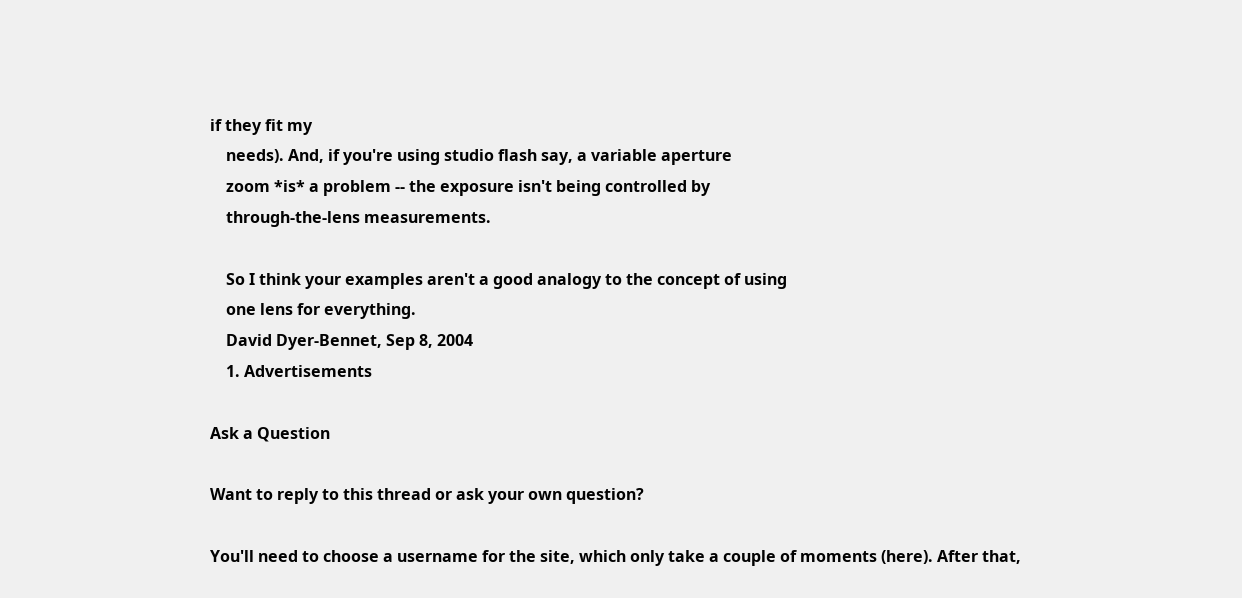if they fit my
    needs). And, if you're using studio flash say, a variable aperture
    zoom *is* a problem -- the exposure isn't being controlled by
    through-the-lens measurements.

    So I think your examples aren't a good analogy to the concept of using
    one lens for everything.
    David Dyer-Bennet, Sep 8, 2004
    1. Advertisements

Ask a Question

Want to reply to this thread or ask your own question?

You'll need to choose a username for the site, which only take a couple of moments (here). After that,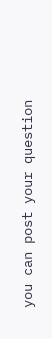you can post your question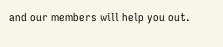and our members will help you out.